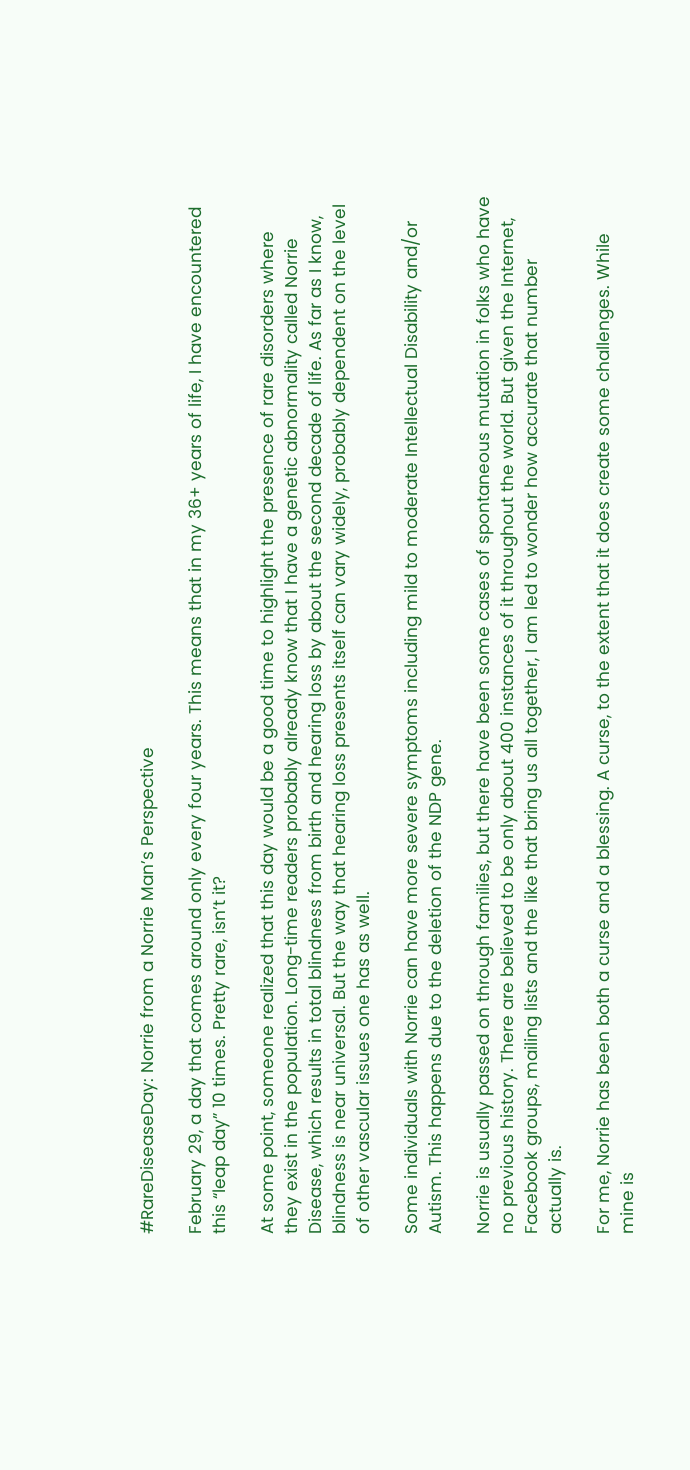#RareDiseaseDay: Norrie from a Norrie Man’s Perspective

February 29, a day that comes around only every four years. This means that in my 36+ years of life, I have encountered this “leap day” 10 times. Pretty rare, isn’t it?

At some point, someone realized that this day would be a good time to highlight the presence of rare disorders where they exist in the population. Long-time readers probably already know that I have a genetic abnormality called Norrie Disease, which results in total blindness from birth and hearing loss by about the second decade of life. As far as I know, blindness is near universal. But the way that hearing loss presents itself can vary widely, probably dependent on the level of other vascular issues one has as well.

Some individuals with Norrie can have more severe symptoms including mild to moderate Intellectual Disability and/or Autism. This happens due to the deletion of the NDP gene.

Norrie is usually passed on through families, but there have been some cases of spontaneous mutation in folks who have no previous history. There are believed to be only about 400 instances of it throughout the world. But given the Internet, Facebook groups, mailing lists and the like that bring us all together, I am led to wonder how accurate that number actually is.

For me, Norrie has been both a curse and a blessing. A curse, to the extent that it does create some challenges. While mine is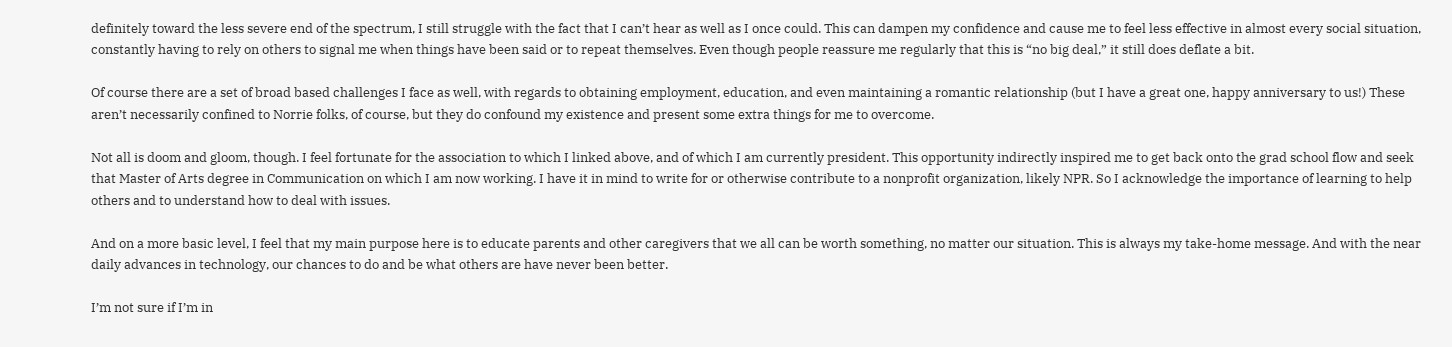definitely toward the less severe end of the spectrum, I still struggle with the fact that I can’t hear as well as I once could. This can dampen my confidence and cause me to feel less effective in almost every social situation, constantly having to rely on others to signal me when things have been said or to repeat themselves. Even though people reassure me regularly that this is “no big deal,” it still does deflate a bit.

Of course there are a set of broad based challenges I face as well, with regards to obtaining employment, education, and even maintaining a romantic relationship (but I have a great one, happy anniversary to us!) These aren’t necessarily confined to Norrie folks, of course, but they do confound my existence and present some extra things for me to overcome.

Not all is doom and gloom, though. I feel fortunate for the association to which I linked above, and of which I am currently president. This opportunity indirectly inspired me to get back onto the grad school flow and seek that Master of Arts degree in Communication on which I am now working. I have it in mind to write for or otherwise contribute to a nonprofit organization, likely NPR. So I acknowledge the importance of learning to help others and to understand how to deal with issues.

And on a more basic level, I feel that my main purpose here is to educate parents and other caregivers that we all can be worth something, no matter our situation. This is always my take-home message. And with the near daily advances in technology, our chances to do and be what others are have never been better.

I’m not sure if I’m in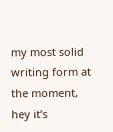my most solid writing form at the moment, hey it’s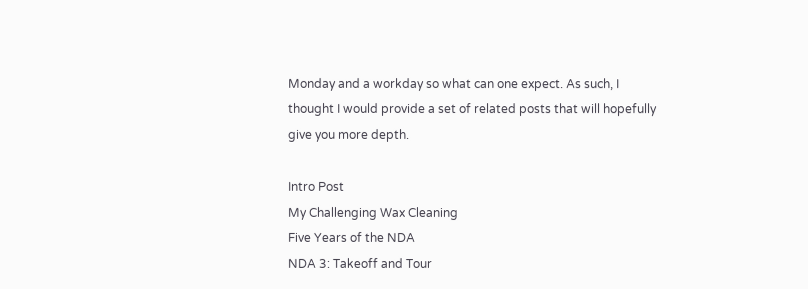Monday and a workday so what can one expect. As such, I thought I would provide a set of related posts that will hopefully give you more depth.

Intro Post
My Challenging Wax Cleaning
Five Years of the NDA
NDA 3: Takeoff and Tour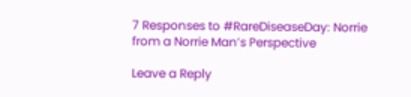7 Responses to #RareDiseaseDay: Norrie from a Norrie Man’s Perspective

Leave a Reply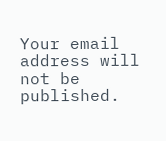Your email address will not be published.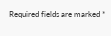Required fields are marked *